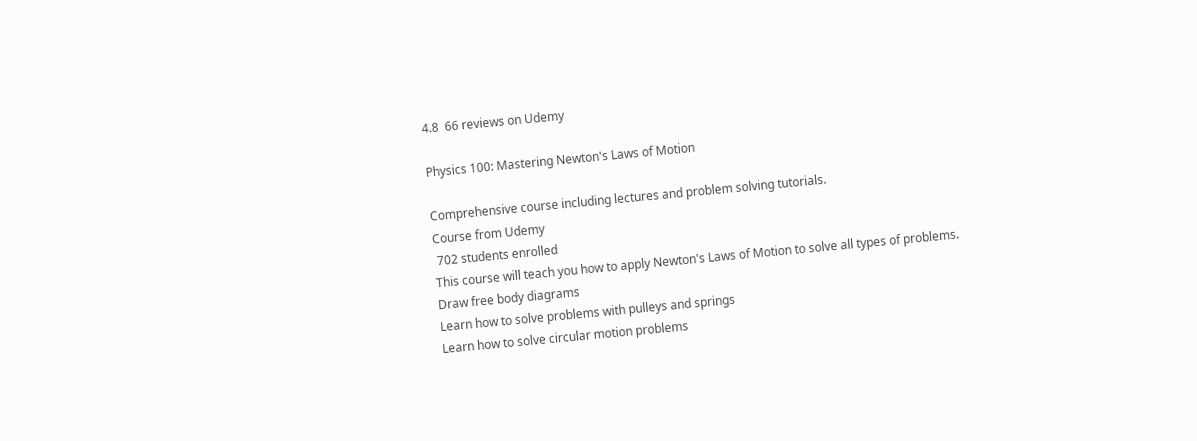4.8  66 reviews on Udemy

Physics 100: Mastering Newton's Laws of Motion

Comprehensive course including lectures and problem solving tutorials.
Course from Udemy
 702 students enrolled
This course will teach you how to apply Newton's Laws of Motion to solve all types of problems.
Draw free body diagrams
Learn how to solve problems with pulleys and springs
Learn how to solve circular motion problems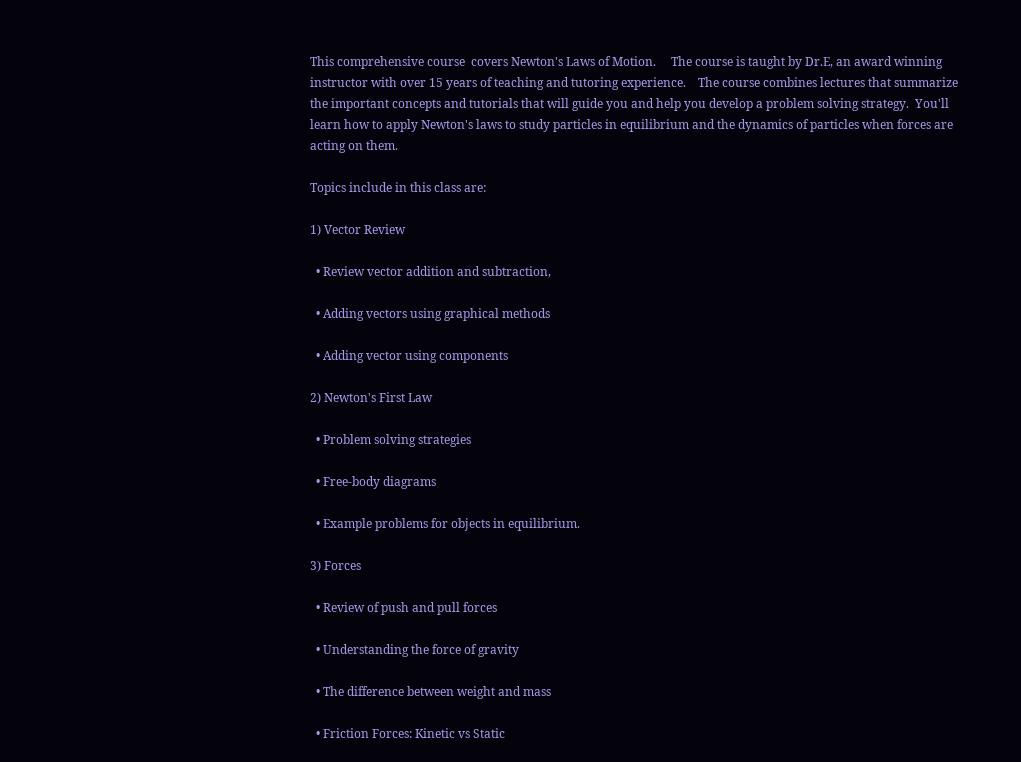This comprehensive course  covers Newton's Laws of Motion.     The course is taught by Dr.E, an award winning instructor with over 15 years of teaching and tutoring experience.    The course combines lectures that summarize the important concepts and tutorials that will guide you and help you develop a problem solving strategy.  You'll learn how to apply Newton's laws to study particles in equilibrium and the dynamics of particles when forces are acting on them.

Topics include in this class are:

1) Vector Review

  • Review vector addition and subtraction,

  • Adding vectors using graphical methods

  • Adding vector using components

2) Newton's First Law

  • Problem solving strategies

  • Free-body diagrams

  • Example problems for objects in equilibrium.

3) Forces

  • Review of push and pull forces

  • Understanding the force of gravity

  • The difference between weight and mass

  • Friction Forces: Kinetic vs Static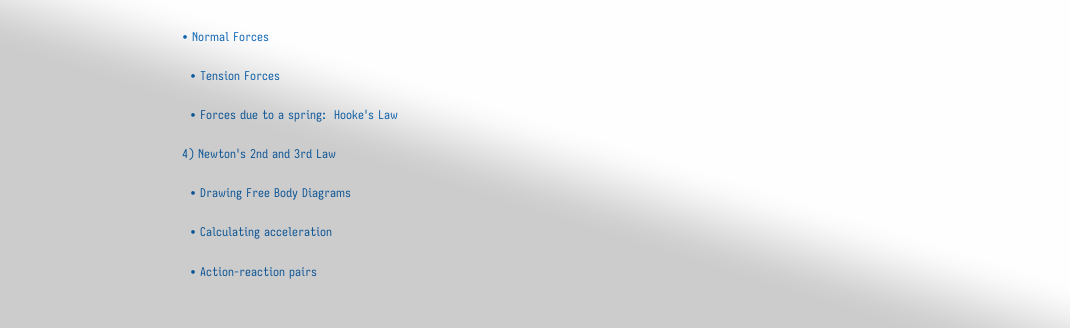• Normal Forces

  • Tension Forces

  • Forces due to a spring:  Hooke's Law

4) Newton's 2nd and 3rd Law

  • Drawing Free Body Diagrams

  • Calculating acceleration

  • Action-reaction pairs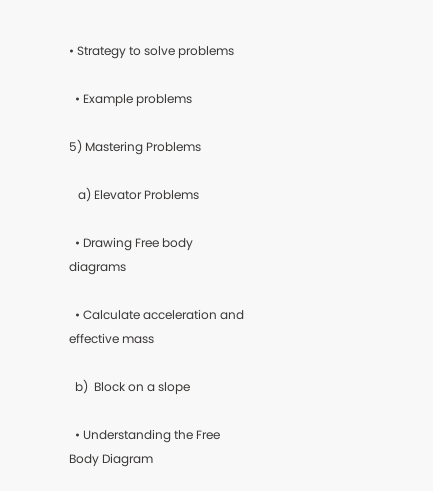• Strategy to solve problems

  • Example problems

5) Mastering Problems

   a) Elevator Problems

  • Drawing Free body diagrams

  • Calculate acceleration and effective mass

  b)  Block on a slope

  • Understanding the Free Body Diagram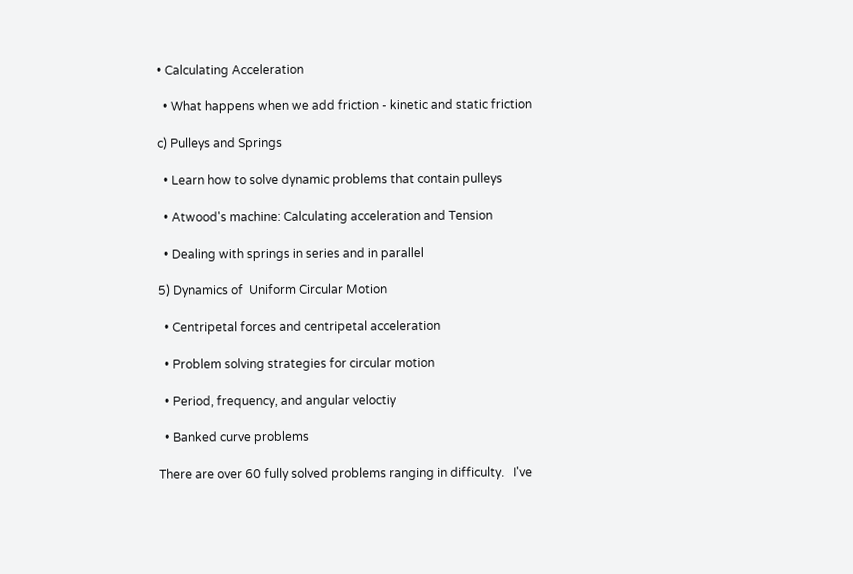• Calculating Acceleration

  • What happens when we add friction - kinetic and static friction

c) Pulleys and Springs

  • Learn how to solve dynamic problems that contain pulleys

  • Atwood's machine: Calculating acceleration and Tension

  • Dealing with springs in series and in parallel

5) Dynamics of  Uniform Circular Motion

  • Centripetal forces and centripetal acceleration

  • Problem solving strategies for circular motion

  • Period, frequency, and angular veloctiy

  • Banked curve problems

There are over 60 fully solved problems ranging in difficulty.   I've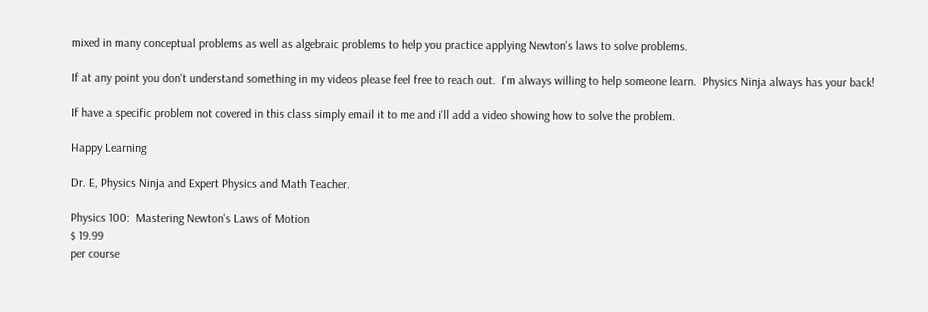mixed in many conceptual problems as well as algebraic problems to help you practice applying Newton's laws to solve problems.

If at any point you don't understand something in my videos please feel free to reach out.  I'm always willing to help someone learn.  Physics Ninja always has your back!

If have a specific problem not covered in this class simply email it to me and i'll add a video showing how to solve the problem.

Happy Learning

Dr. E, Physics Ninja and Expert Physics and Math Teacher.

Physics 100:  Mastering Newton's Laws of Motion
$ 19.99
per course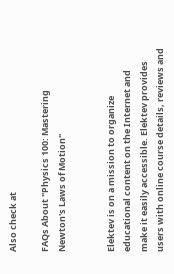Also check at

FAQs About "Physics 100: Mastering Newton's Laws of Motion"


Elektev is on a mission to organize educational content on the Internet and make it easily accessible. Elektev provides users with online course details, reviews and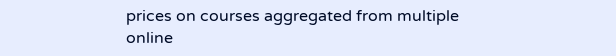prices on courses aggregated from multiple online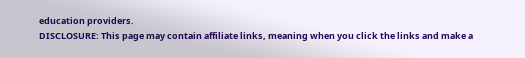education providers.
DISCLOSURE: This page may contain affiliate links, meaning when you click the links and make a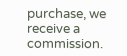purchase, we receive a commission.